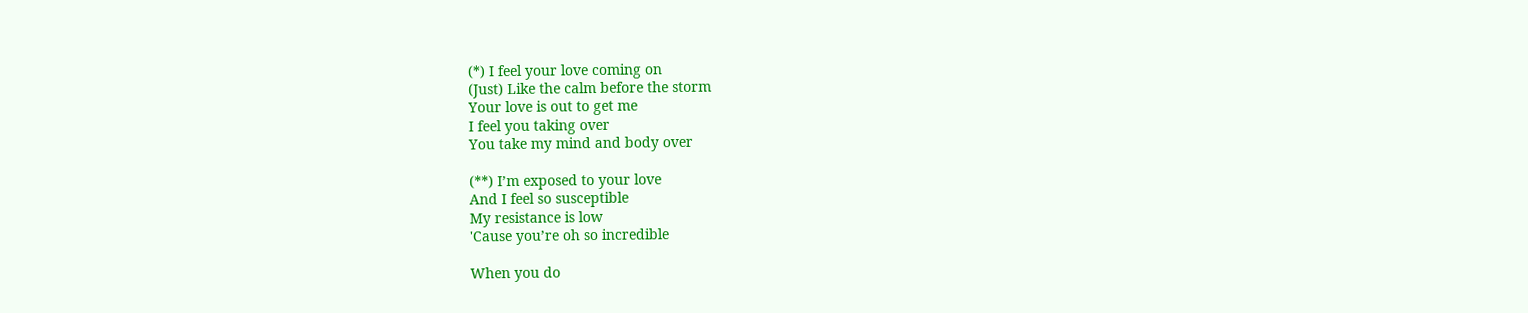(*) I feel your love coming on
(Just) Like the calm before the storm
Your love is out to get me
I feel you taking over
You take my mind and body over

(**) I’m exposed to your love
And I feel so susceptible
My resistance is low
'Cause you’re oh so incredible

When you do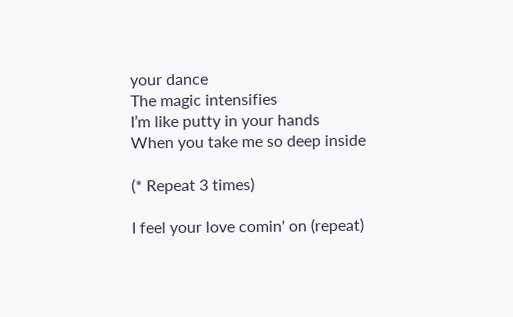your dance
The magic intensifies
I’m like putty in your hands
When you take me so deep inside

(* Repeat 3 times)

I feel your love comin' on (repeat)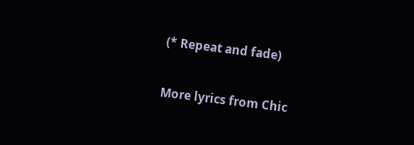(* Repeat and fade)

More lyrics from Chic